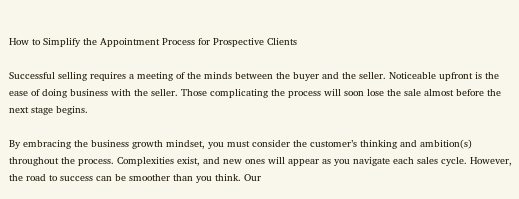How to Simplify the Appointment Process for Prospective Clients

Successful selling requires a meeting of the minds between the buyer and the seller. Noticeable upfront is the ease of doing business with the seller. Those complicating the process will soon lose the sale almost before the next stage begins.

By embracing the business growth mindset, you must consider the customer’s thinking and ambition(s) throughout the process. Complexities exist, and new ones will appear as you navigate each sales cycle. However, the road to success can be smoother than you think. Our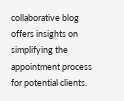collaborative blog offers insights on simplifying the appointment process for potential clients.